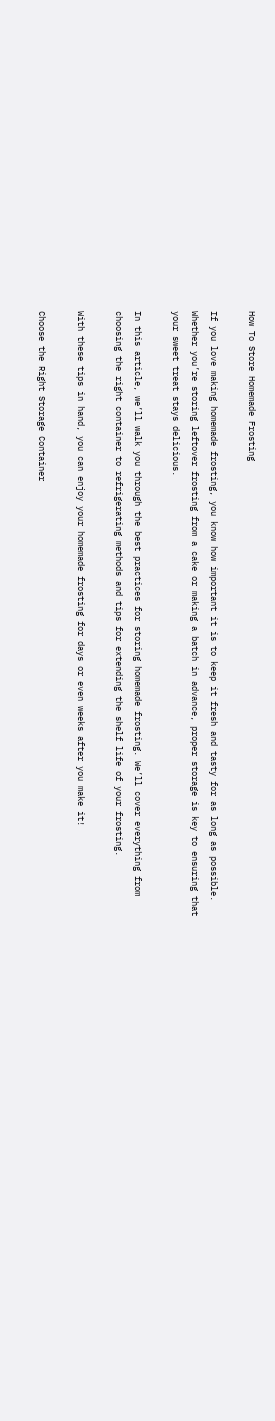How To Store Homemade Frosting

If you love making homemade frosting, you know how important it is to keep it fresh and tasty for as long as possible. Whether you’re storing leftover frosting from a cake or making a batch in advance, proper storage is key to ensuring that your sweet treat stays delicious.

In this article, we’ll walk you through the best practices for storing homemade frosting. We’ll cover everything from choosing the right container to refrigerating methods and tips for extending the shelf life of your frosting.

With these tips in hand, you can enjoy your homemade frosting for days or even weeks after you make it!

Choose the Right Storage Container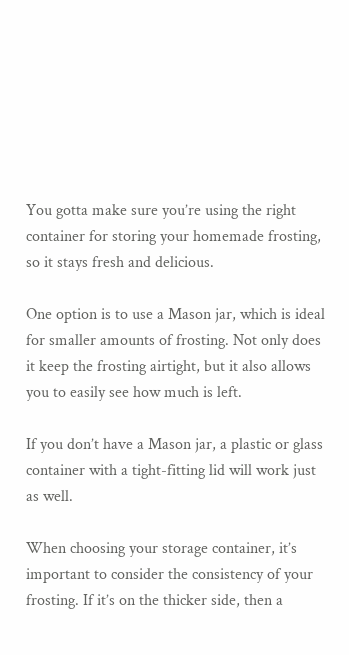You gotta make sure you’re using the right container for storing your homemade frosting, so it stays fresh and delicious.

One option is to use a Mason jar, which is ideal for smaller amounts of frosting. Not only does it keep the frosting airtight, but it also allows you to easily see how much is left.

If you don’t have a Mason jar, a plastic or glass container with a tight-fitting lid will work just as well.

When choosing your storage container, it’s important to consider the consistency of your frosting. If it’s on the thicker side, then a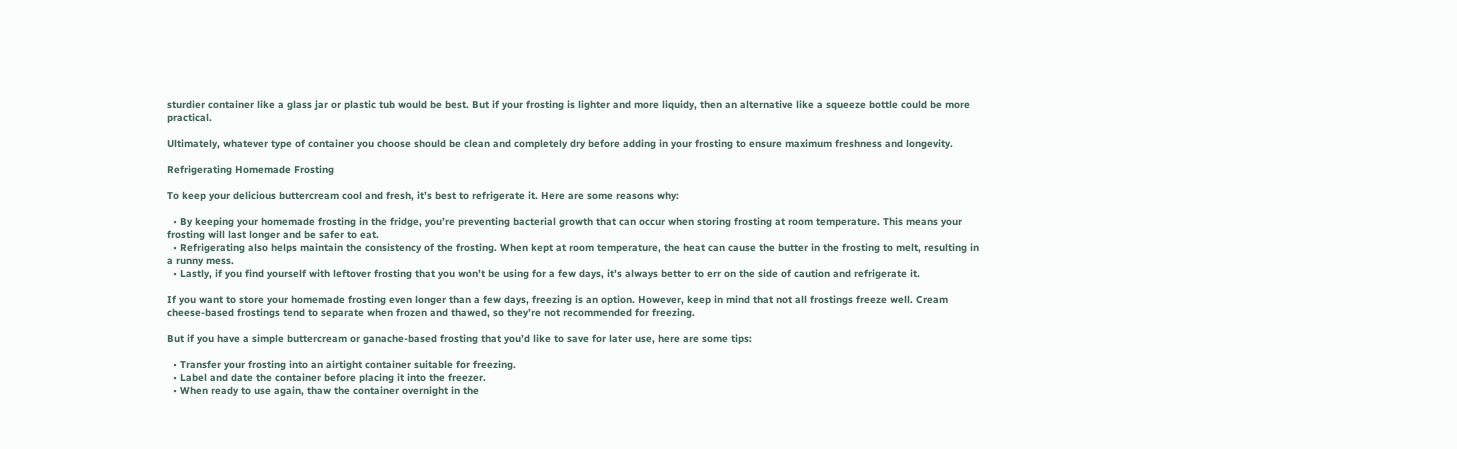sturdier container like a glass jar or plastic tub would be best. But if your frosting is lighter and more liquidy, then an alternative like a squeeze bottle could be more practical.

Ultimately, whatever type of container you choose should be clean and completely dry before adding in your frosting to ensure maximum freshness and longevity.

Refrigerating Homemade Frosting

To keep your delicious buttercream cool and fresh, it’s best to refrigerate it. Here are some reasons why:

  • By keeping your homemade frosting in the fridge, you’re preventing bacterial growth that can occur when storing frosting at room temperature. This means your frosting will last longer and be safer to eat.
  • Refrigerating also helps maintain the consistency of the frosting. When kept at room temperature, the heat can cause the butter in the frosting to melt, resulting in a runny mess.
  • Lastly, if you find yourself with leftover frosting that you won’t be using for a few days, it’s always better to err on the side of caution and refrigerate it.

If you want to store your homemade frosting even longer than a few days, freezing is an option. However, keep in mind that not all frostings freeze well. Cream cheese-based frostings tend to separate when frozen and thawed, so they’re not recommended for freezing.

But if you have a simple buttercream or ganache-based frosting that you’d like to save for later use, here are some tips:

  • Transfer your frosting into an airtight container suitable for freezing.
  • Label and date the container before placing it into the freezer.
  • When ready to use again, thaw the container overnight in the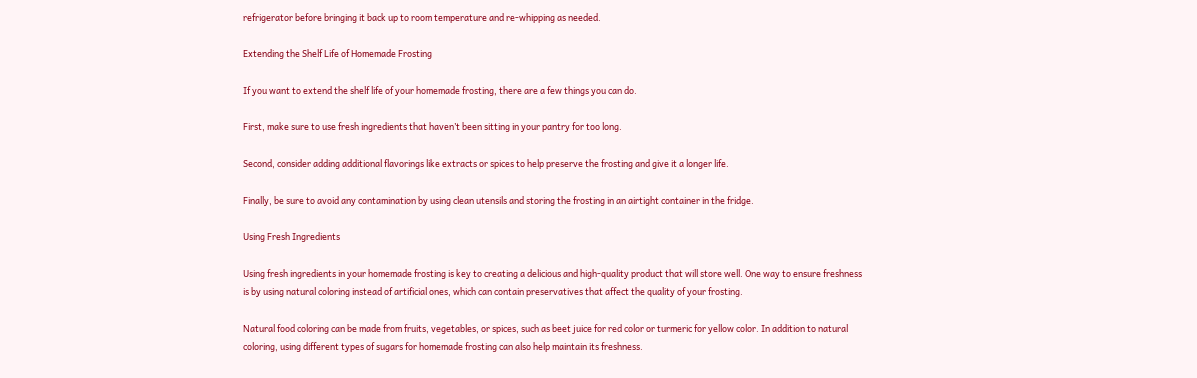refrigerator before bringing it back up to room temperature and re-whipping as needed.

Extending the Shelf Life of Homemade Frosting

If you want to extend the shelf life of your homemade frosting, there are a few things you can do.

First, make sure to use fresh ingredients that haven’t been sitting in your pantry for too long.

Second, consider adding additional flavorings like extracts or spices to help preserve the frosting and give it a longer life.

Finally, be sure to avoid any contamination by using clean utensils and storing the frosting in an airtight container in the fridge.

Using Fresh Ingredients

Using fresh ingredients in your homemade frosting is key to creating a delicious and high-quality product that will store well. One way to ensure freshness is by using natural coloring instead of artificial ones, which can contain preservatives that affect the quality of your frosting.

Natural food coloring can be made from fruits, vegetables, or spices, such as beet juice for red color or turmeric for yellow color. In addition to natural coloring, using different types of sugars for homemade frosting can also help maintain its freshness.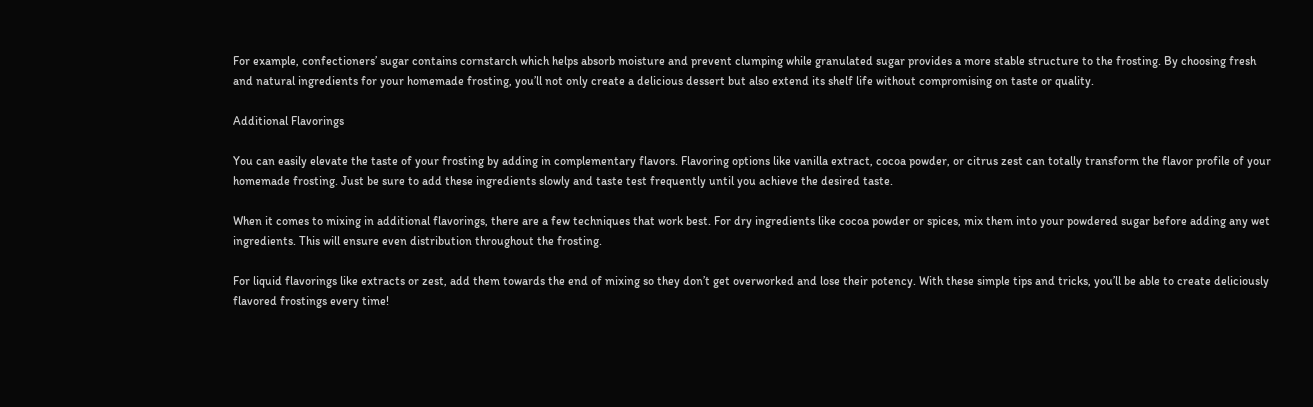For example, confectioners’ sugar contains cornstarch which helps absorb moisture and prevent clumping while granulated sugar provides a more stable structure to the frosting. By choosing fresh and natural ingredients for your homemade frosting, you’ll not only create a delicious dessert but also extend its shelf life without compromising on taste or quality.

Additional Flavorings

You can easily elevate the taste of your frosting by adding in complementary flavors. Flavoring options like vanilla extract, cocoa powder, or citrus zest can totally transform the flavor profile of your homemade frosting. Just be sure to add these ingredients slowly and taste test frequently until you achieve the desired taste.

When it comes to mixing in additional flavorings, there are a few techniques that work best. For dry ingredients like cocoa powder or spices, mix them into your powdered sugar before adding any wet ingredients. This will ensure even distribution throughout the frosting.

For liquid flavorings like extracts or zest, add them towards the end of mixing so they don’t get overworked and lose their potency. With these simple tips and tricks, you’ll be able to create deliciously flavored frostings every time!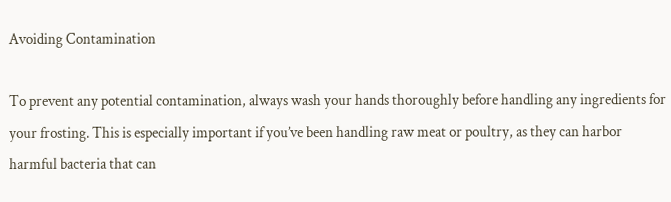Avoiding Contamination

To prevent any potential contamination, always wash your hands thoroughly before handling any ingredients for your frosting. This is especially important if you’ve been handling raw meat or poultry, as they can harbor harmful bacteria that can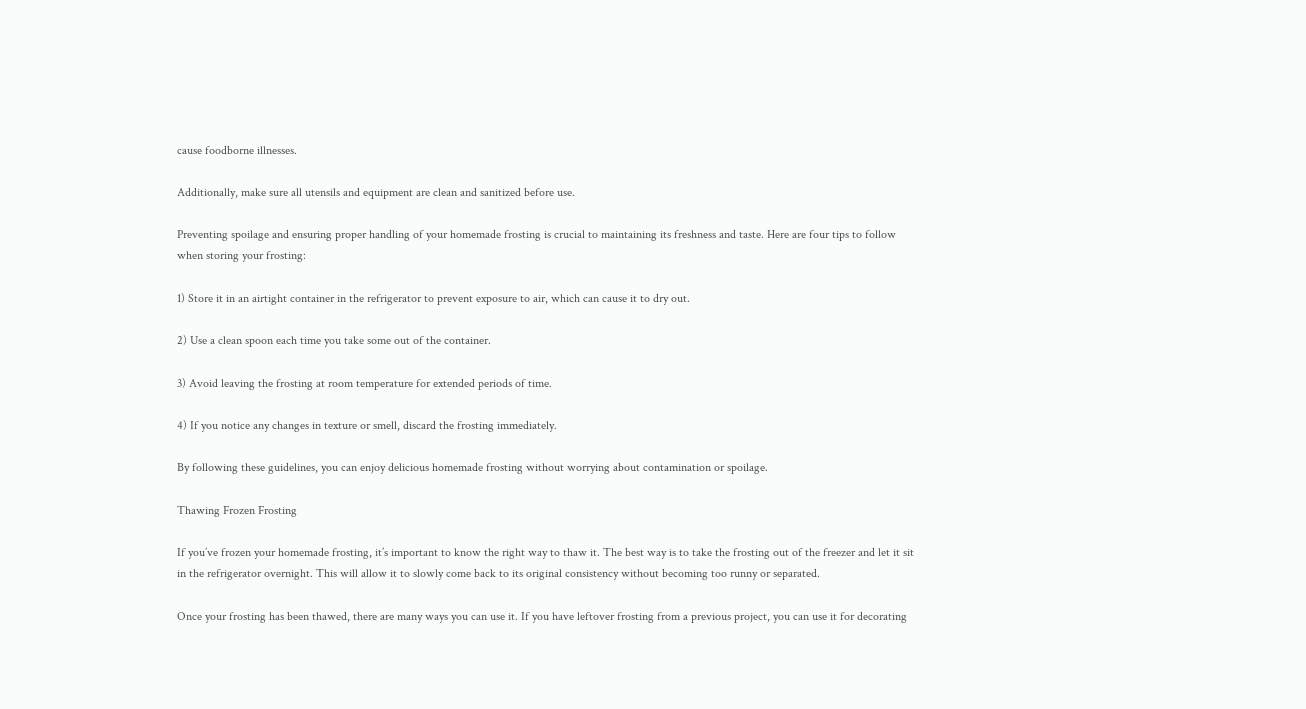cause foodborne illnesses.

Additionally, make sure all utensils and equipment are clean and sanitized before use.

Preventing spoilage and ensuring proper handling of your homemade frosting is crucial to maintaining its freshness and taste. Here are four tips to follow when storing your frosting:

1) Store it in an airtight container in the refrigerator to prevent exposure to air, which can cause it to dry out.

2) Use a clean spoon each time you take some out of the container.

3) Avoid leaving the frosting at room temperature for extended periods of time.

4) If you notice any changes in texture or smell, discard the frosting immediately.

By following these guidelines, you can enjoy delicious homemade frosting without worrying about contamination or spoilage.

Thawing Frozen Frosting

If you’ve frozen your homemade frosting, it’s important to know the right way to thaw it. The best way is to take the frosting out of the freezer and let it sit in the refrigerator overnight. This will allow it to slowly come back to its original consistency without becoming too runny or separated.

Once your frosting has been thawed, there are many ways you can use it. If you have leftover frosting from a previous project, you can use it for decorating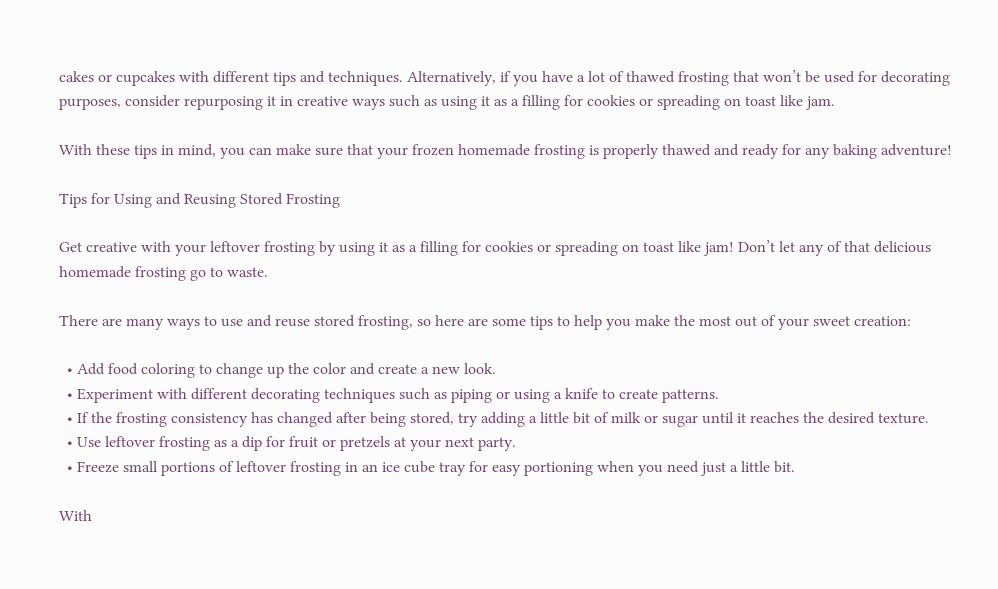cakes or cupcakes with different tips and techniques. Alternatively, if you have a lot of thawed frosting that won’t be used for decorating purposes, consider repurposing it in creative ways such as using it as a filling for cookies or spreading on toast like jam.

With these tips in mind, you can make sure that your frozen homemade frosting is properly thawed and ready for any baking adventure!

Tips for Using and Reusing Stored Frosting

Get creative with your leftover frosting by using it as a filling for cookies or spreading on toast like jam! Don’t let any of that delicious homemade frosting go to waste.

There are many ways to use and reuse stored frosting, so here are some tips to help you make the most out of your sweet creation:

  • Add food coloring to change up the color and create a new look.
  • Experiment with different decorating techniques such as piping or using a knife to create patterns.
  • If the frosting consistency has changed after being stored, try adding a little bit of milk or sugar until it reaches the desired texture.
  • Use leftover frosting as a dip for fruit or pretzels at your next party.
  • Freeze small portions of leftover frosting in an ice cube tray for easy portioning when you need just a little bit.

With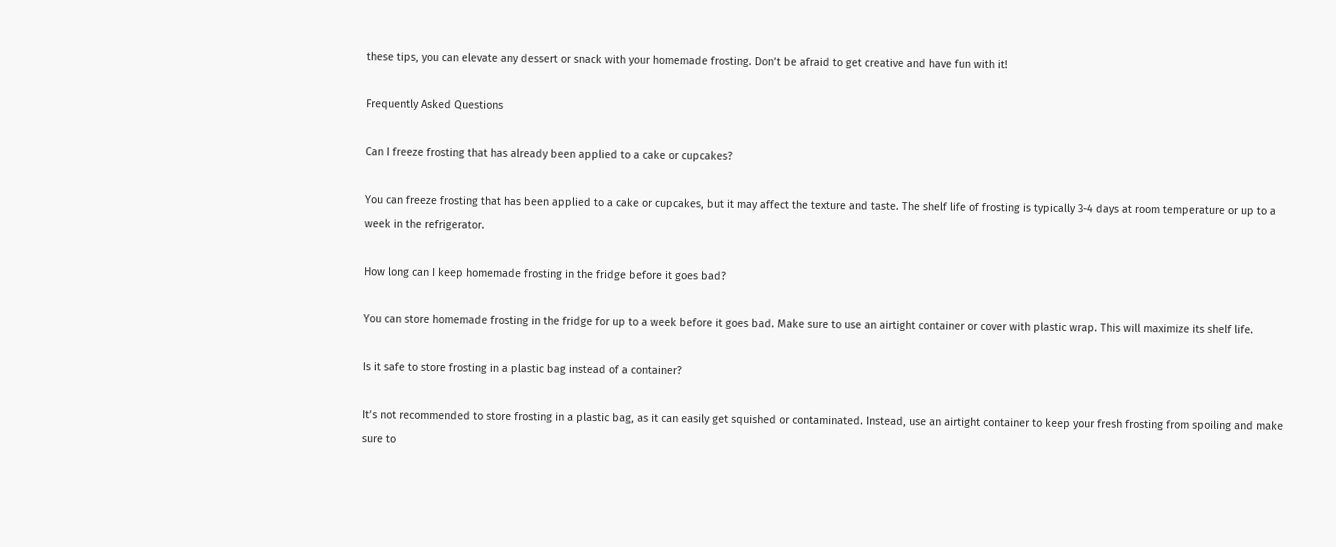these tips, you can elevate any dessert or snack with your homemade frosting. Don’t be afraid to get creative and have fun with it!

Frequently Asked Questions

Can I freeze frosting that has already been applied to a cake or cupcakes?

You can freeze frosting that has been applied to a cake or cupcakes, but it may affect the texture and taste. The shelf life of frosting is typically 3-4 days at room temperature or up to a week in the refrigerator.

How long can I keep homemade frosting in the fridge before it goes bad?

You can store homemade frosting in the fridge for up to a week before it goes bad. Make sure to use an airtight container or cover with plastic wrap. This will maximize its shelf life.

Is it safe to store frosting in a plastic bag instead of a container?

It’s not recommended to store frosting in a plastic bag, as it can easily get squished or contaminated. Instead, use an airtight container to keep your fresh frosting from spoiling and make sure to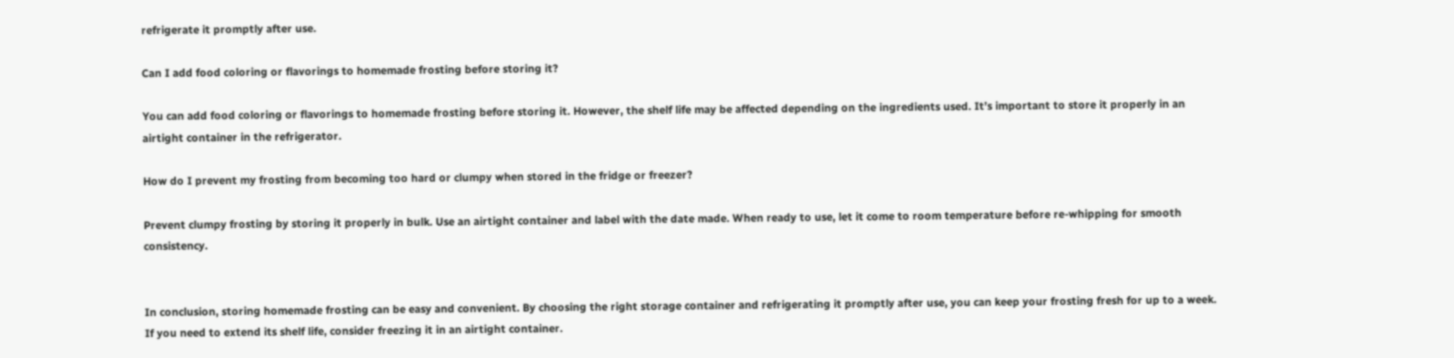refrigerate it promptly after use.

Can I add food coloring or flavorings to homemade frosting before storing it?

You can add food coloring or flavorings to homemade frosting before storing it. However, the shelf life may be affected depending on the ingredients used. It’s important to store it properly in an airtight container in the refrigerator.

How do I prevent my frosting from becoming too hard or clumpy when stored in the fridge or freezer?

Prevent clumpy frosting by storing it properly in bulk. Use an airtight container and label with the date made. When ready to use, let it come to room temperature before re-whipping for smooth consistency.


In conclusion, storing homemade frosting can be easy and convenient. By choosing the right storage container and refrigerating it promptly after use, you can keep your frosting fresh for up to a week. If you need to extend its shelf life, consider freezing it in an airtight container.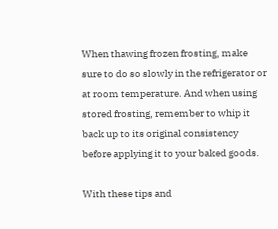When thawing frozen frosting, make sure to do so slowly in the refrigerator or at room temperature. And when using stored frosting, remember to whip it back up to its original consistency before applying it to your baked goods.

With these tips and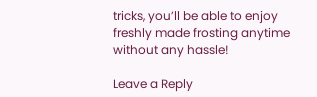tricks, you’ll be able to enjoy freshly made frosting anytime without any hassle!

Leave a Reply